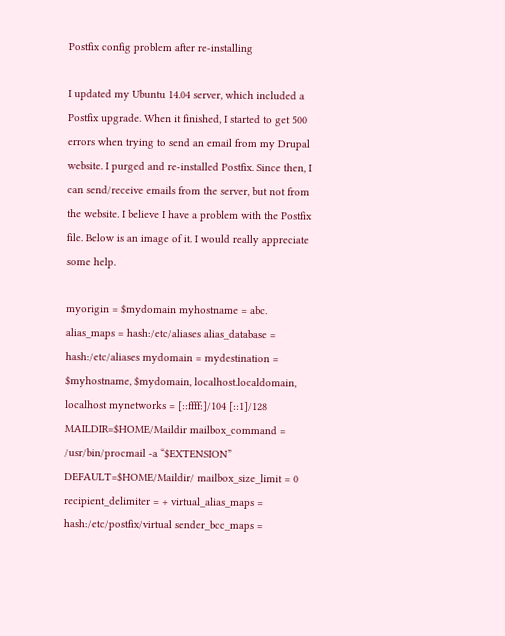Postfix config problem after re-installing

I updated my Ubuntu 14.04 server, which included a Postfix upgrade. When it finished, I started to get 500 errors when trying to send an email from my Drupal website. I purged and re-installed Postfix. Since then, I can send/receive emails from the server, but not from the website. I believe I have a problem with the Postfix file. Below is an image of it. I would really appreciate some help.

myorigin = $mydomain myhostname = abc. alias_maps = hash:/etc/aliases alias_database = hash:/etc/aliases mydomain = mydestination = $myhostname, $mydomain, localhost.localdomain, localhost mynetworks = [::ffff:]/104 [::1]/128 MAILDIR=$HOME/Maildir mailbox_command = /usr/bin/procmail -a “$EXTENSION” DEFAULT=$HOME/Maildir/ mailbox_size_limit = 0 recipient_delimiter = + virtual_alias_maps = hash:/etc/postfix/virtual sender_bcc_maps =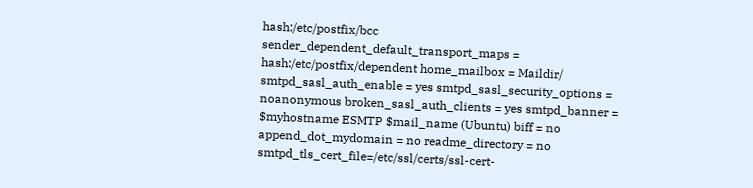hash:/etc/postfix/bcc sender_dependent_default_transport_maps = hash:/etc/postfix/dependent home_mailbox = Maildir/ smtpd_sasl_auth_enable = yes smtpd_sasl_security_options = noanonymous broken_sasl_auth_clients = yes smtpd_banner = $myhostname ESMTP $mail_name (Ubuntu) biff = no append_dot_mydomain = no readme_directory = no smtpd_tls_cert_file=/etc/ssl/certs/ssl-cert-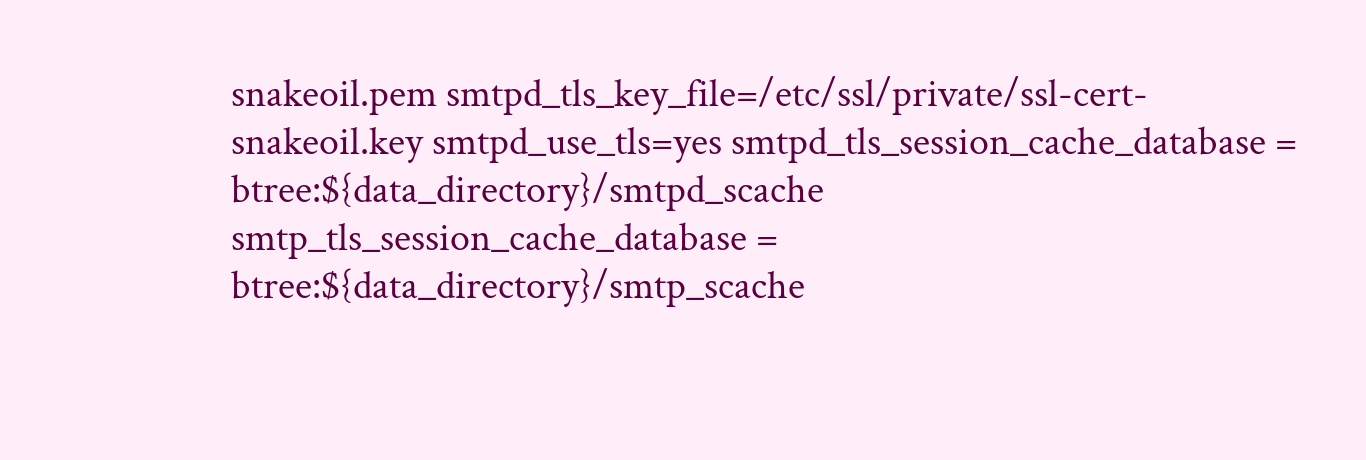snakeoil.pem smtpd_tls_key_file=/etc/ssl/private/ssl-cert-snakeoil.key smtpd_use_tls=yes smtpd_tls_session_cache_database = btree:${data_directory}/smtpd_scache smtp_tls_session_cache_database = btree:${data_directory}/smtp_scache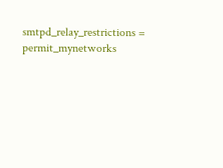smtpd_relay_restrictions = permit_mynetworks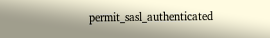permit_sasl_authenticated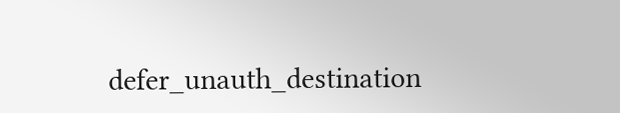defer_unauth_destination